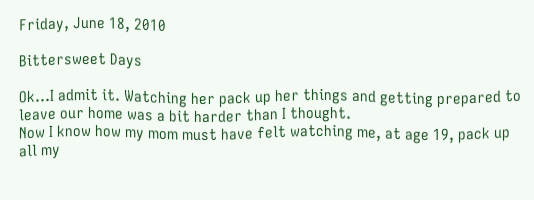Friday, June 18, 2010

Bittersweet Days

Ok...I admit it. Watching her pack up her things and getting prepared to leave our home was a bit harder than I thought.
Now I know how my mom must have felt watching me, at age 19, pack up all my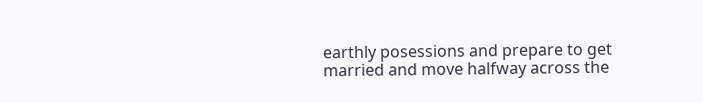earthly posessions and prepare to get married and move halfway across the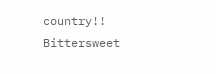country!!
Bittersweet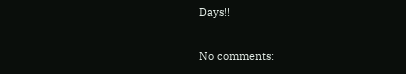Days!!

No comments: